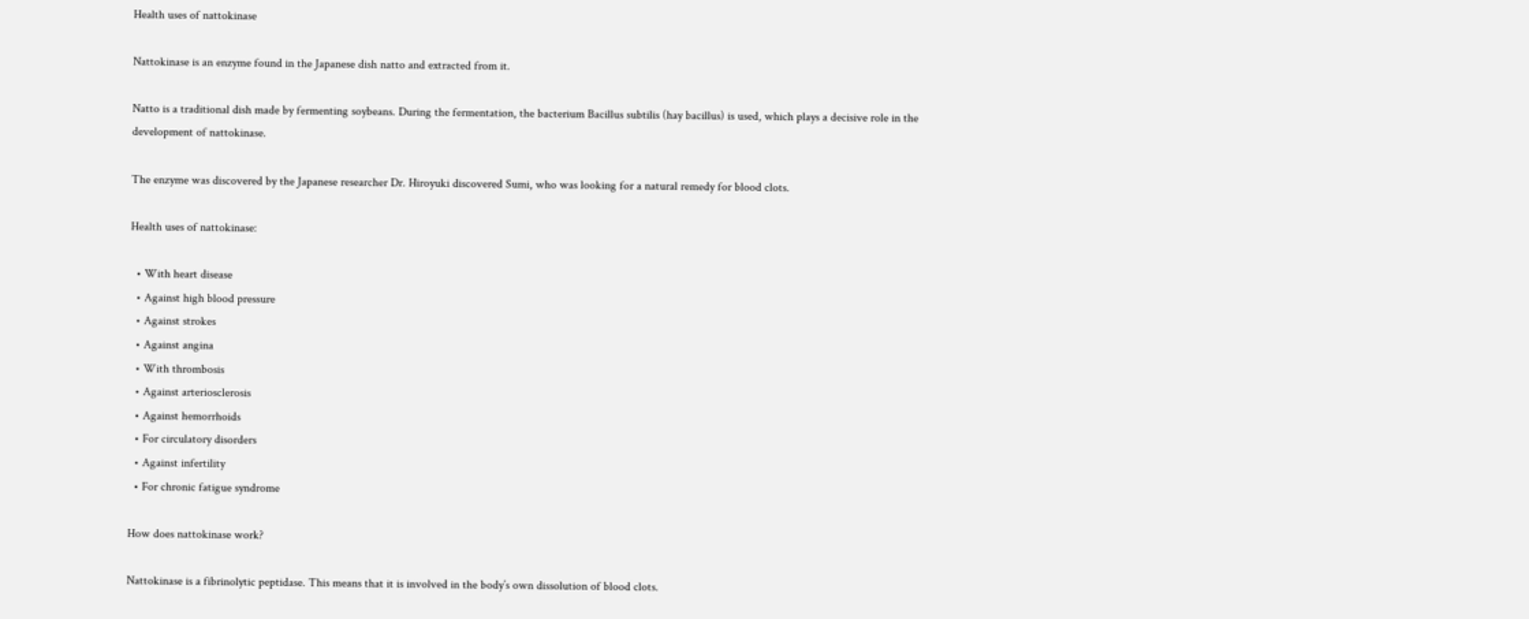Health uses of nattokinase

Nattokinase is an enzyme found in the Japanese dish natto and extracted from it.

Natto is a traditional dish made by fermenting soybeans. During the fermentation, the bacterium Bacillus subtilis (hay bacillus) is used, which plays a decisive role in the development of nattokinase.

The enzyme was discovered by the Japanese researcher Dr. Hiroyuki discovered Sumi, who was looking for a natural remedy for blood clots.

Health uses of nattokinase:

  • With heart disease
  • Against high blood pressure
  • Against strokes
  • Against angina
  • With thrombosis
  • Against arteriosclerosis
  • Against hemorrhoids
  • For circulatory disorders
  • Against infertility
  • For chronic fatigue syndrome

How does nattokinase work?

Nattokinase is a fibrinolytic peptidase. This means that it is involved in the body’s own dissolution of blood clots.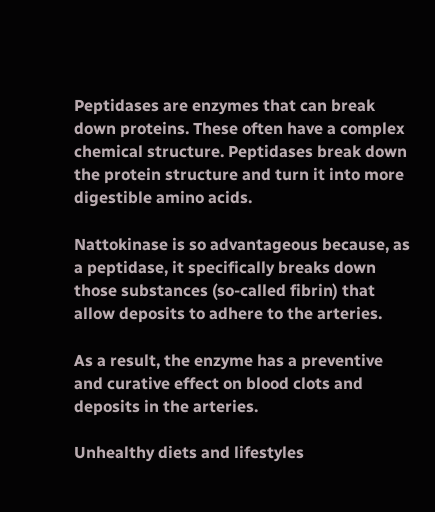Peptidases are enzymes that can break down proteins. These often have a complex chemical structure. Peptidases break down the protein structure and turn it into more digestible amino acids.

Nattokinase is so advantageous because, as a peptidase, it specifically breaks down those substances (so-called fibrin) that allow deposits to adhere to the arteries.

As a result, the enzyme has a preventive and curative effect on blood clots and deposits in the arteries.

Unhealthy diets and lifestyles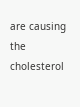are causing the cholesterol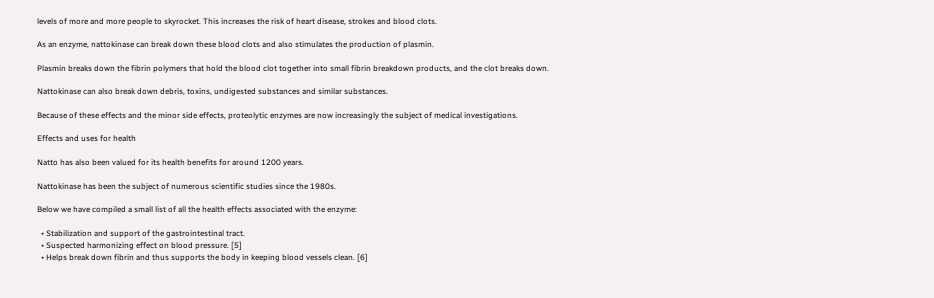levels of more and more people to skyrocket. This increases the risk of heart disease, strokes and blood clots.

As an enzyme, nattokinase can break down these blood clots and also stimulates the production of plasmin.

Plasmin breaks down the fibrin polymers that hold the blood clot together into small fibrin breakdown products, and the clot breaks down.

Nattokinase can also break down debris, toxins, undigested substances and similar substances.

Because of these effects and the minor side effects, proteolytic enzymes are now increasingly the subject of medical investigations.

Effects and uses for health

Natto has also been valued for its health benefits for around 1200 years.

Nattokinase has been the subject of numerous scientific studies since the 1980s.

Below we have compiled a small list of all the health effects associated with the enzyme:

  • Stabilization and support of the gastrointestinal tract.
  • Suspected harmonizing effect on blood pressure. [5]
  • Helps break down fibrin and thus supports the body in keeping blood vessels clean. [6]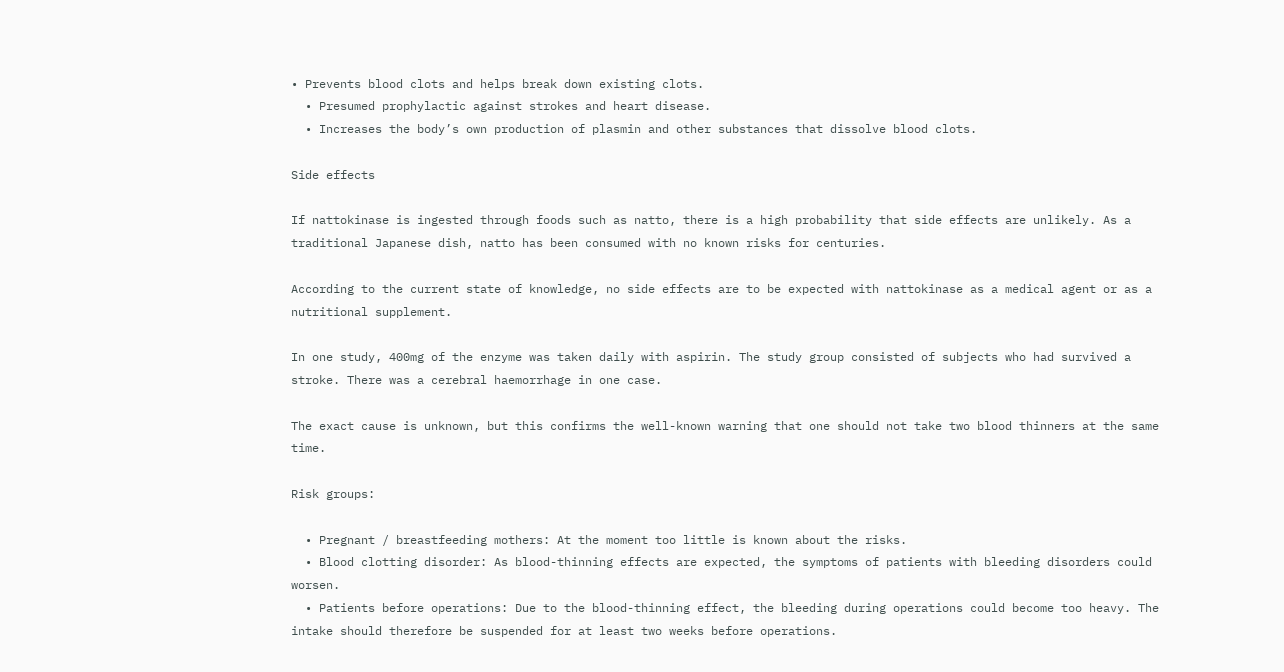• Prevents blood clots and helps break down existing clots.
  • Presumed prophylactic against strokes and heart disease.
  • Increases the body’s own production of plasmin and other substances that dissolve blood clots.

Side effects

If nattokinase is ingested through foods such as natto, there is a high probability that side effects are unlikely. As a traditional Japanese dish, natto has been consumed with no known risks for centuries.

According to the current state of knowledge, no side effects are to be expected with nattokinase as a medical agent or as a nutritional supplement.

In one study, 400mg of the enzyme was taken daily with aspirin. The study group consisted of subjects who had survived a stroke. There was a cerebral haemorrhage in one case.

The exact cause is unknown, but this confirms the well-known warning that one should not take two blood thinners at the same time.

Risk groups:

  • Pregnant / breastfeeding mothers: At the moment too little is known about the risks.
  • Blood clotting disorder: As blood-thinning effects are expected, the symptoms of patients with bleeding disorders could worsen.
  • Patients before operations: Due to the blood-thinning effect, the bleeding during operations could become too heavy. The intake should therefore be suspended for at least two weeks before operations.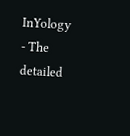InYology - The detailed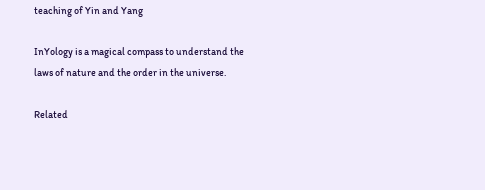teaching of Yin and Yang

InYology is a magical compass to understand the laws of nature and the order in the universe.

Related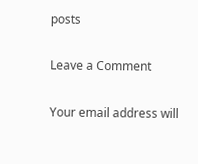posts

Leave a Comment

Your email address will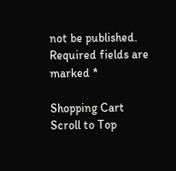not be published. Required fields are marked *

Shopping Cart
Scroll to Top